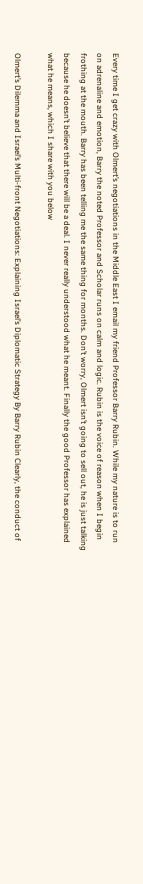Every time I get crazy with Olmert’s negotiations in the Middle East I email my friend Professor Barry Rubin. While my nature is to run on adrenaline and emotion, Barry the noted Professor and Scholar runs on calm and logic. Rubin is the voice of reason when I begin frothing at the mouth. Barry has been telling me the same thing for months. Don’t worry, Olmert isn’t going to sell out, he is just talking because he doesn’t believe that there will be a deal. I never really understood what he meant. Finally the good Professor has explained what he means, which I share with you below

Olmert’s Dilemma and Israel’s Multi-front Negotiations: Explaining Israel’s Diplomatic Strategy By Barry Rubin Clearly, the conduct of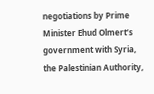negotiations by Prime Minister Ehud Olmert’s government with Syria, the Palestinian Authority,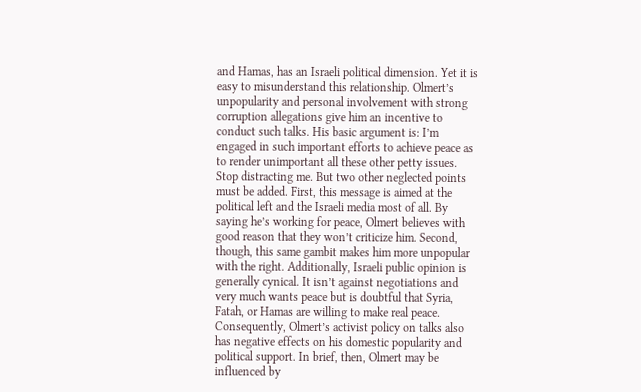and Hamas, has an Israeli political dimension. Yet it is easy to misunderstand this relationship. Olmert’s unpopularity and personal involvement with strong corruption allegations give him an incentive to conduct such talks. His basic argument is: I’m engaged in such important efforts to achieve peace as to render unimportant all these other petty issues. Stop distracting me. But two other neglected points must be added. First, this message is aimed at the political left and the Israeli media most of all. By saying he’s working for peace, Olmert believes with good reason that they won’t criticize him. Second, though, this same gambit makes him more unpopular with the right. Additionally, Israeli public opinion is generally cynical. It isn’t against negotiations and very much wants peace but is doubtful that Syria, Fatah, or Hamas are willing to make real peace. Consequently, Olmert’s activist policy on talks also has negative effects on his domestic popularity and political support. In brief, then, Olmert may be influenced by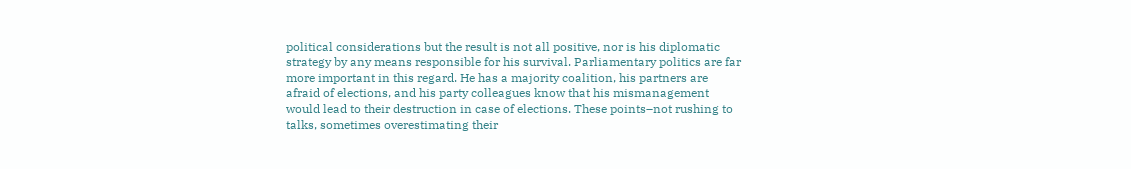political considerations but the result is not all positive, nor is his diplomatic strategy by any means responsible for his survival. Parliamentary politics are far more important in this regard. He has a majority coalition, his partners are afraid of elections, and his party colleagues know that his mismanagement would lead to their destruction in case of elections. These points–not rushing to talks, sometimes overestimating their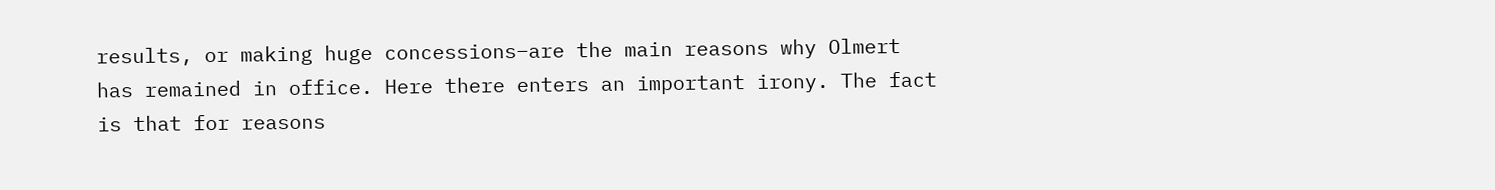results, or making huge concessions–are the main reasons why Olmert has remained in office. Here there enters an important irony. The fact is that for reasons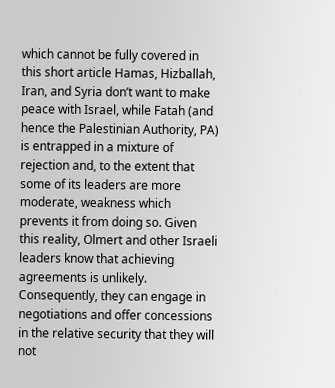which cannot be fully covered in this short article Hamas, Hizballah, Iran, and Syria don’t want to make peace with Israel, while Fatah (and hence the Palestinian Authority, PA) is entrapped in a mixture of rejection and, to the extent that some of its leaders are more moderate, weakness which prevents it from doing so. Given this reality, Olmert and other Israeli leaders know that achieving agreements is unlikely. Consequently, they can engage in negotiations and offer concessions in the relative security that they will not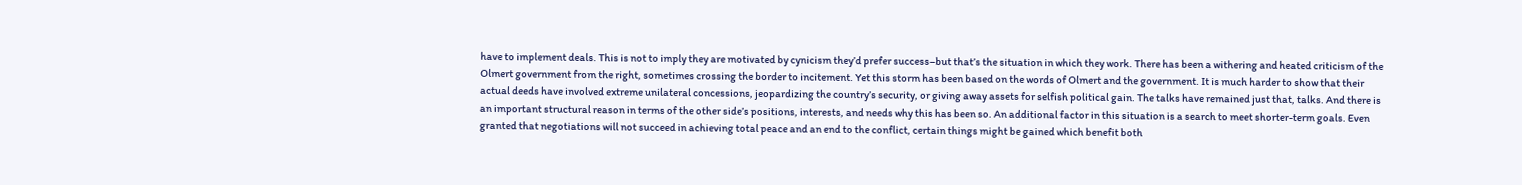have to implement deals. This is not to imply they are motivated by cynicism they’d prefer success–but that’s the situation in which they work. There has been a withering and heated criticism of the Olmert government from the right, sometimes crossing the border to incitement. Yet this storm has been based on the words of Olmert and the government. It is much harder to show that their actual deeds have involved extreme unilateral concessions, jeopardizing the country’s security, or giving away assets for selfish political gain. The talks have remained just that, talks. And there is an important structural reason in terms of the other side’s positions, interests, and needs why this has been so. An additional factor in this situation is a search to meet shorter-term goals. Even granted that negotiations will not succeed in achieving total peace and an end to the conflict, certain things might be gained which benefit both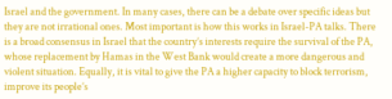Israel and the government. In many cases, there can be a debate over specific ideas but they are not irrational ones. Most important is how this works in Israel-PA talks. There is a broad consensus in Israel that the country’s interests require the survival of the PA, whose replacement by Hamas in the West Bank would create a more dangerous and violent situation. Equally, it is vital to give the PA a higher capacity to block terrorism, improve its people’s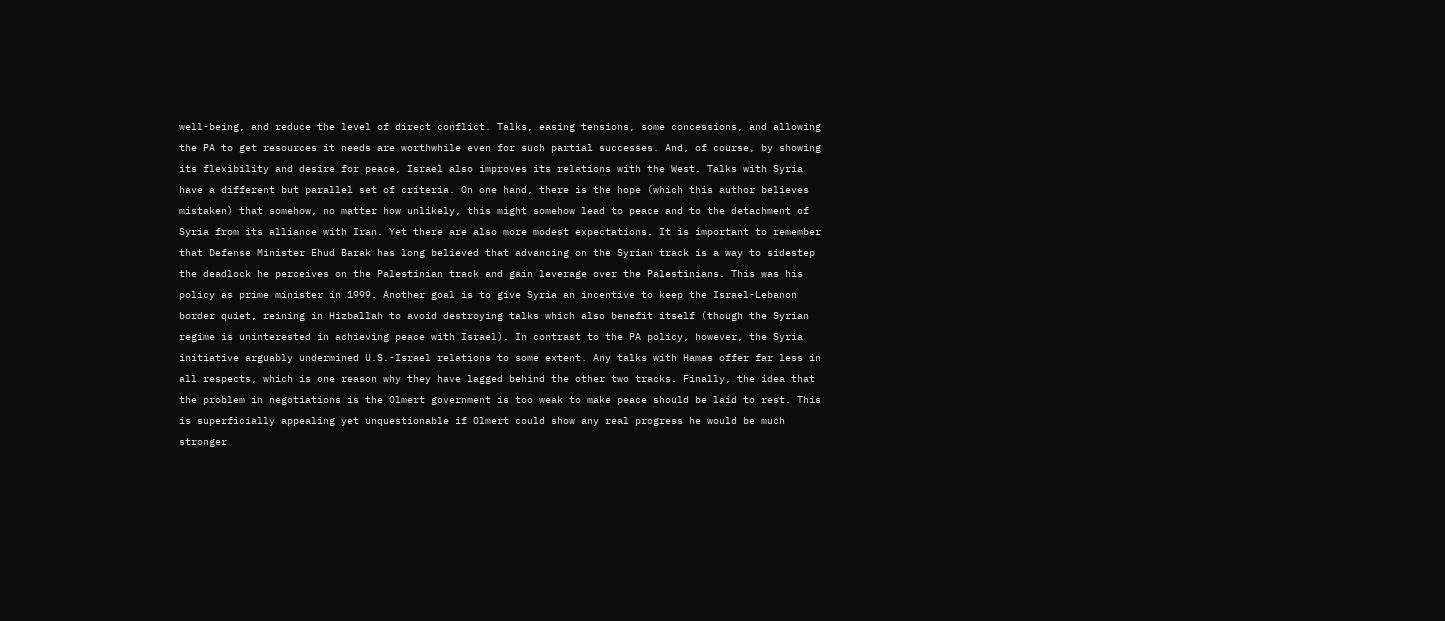well-being, and reduce the level of direct conflict. Talks, easing tensions, some concessions, and allowing the PA to get resources it needs are worthwhile even for such partial successes. And, of course, by showing its flexibility and desire for peace, Israel also improves its relations with the West. Talks with Syria have a different but parallel set of criteria. On one hand, there is the hope (which this author believes mistaken) that somehow, no matter how unlikely, this might somehow lead to peace and to the detachment of Syria from its alliance with Iran. Yet there are also more modest expectations. It is important to remember that Defense Minister Ehud Barak has long believed that advancing on the Syrian track is a way to sidestep the deadlock he perceives on the Palestinian track and gain leverage over the Palestinians. This was his policy as prime minister in 1999. Another goal is to give Syria an incentive to keep the Israel-Lebanon border quiet, reining in Hizballah to avoid destroying talks which also benefit itself (though the Syrian regime is uninterested in achieving peace with Israel). In contrast to the PA policy, however, the Syria initiative arguably undermined U.S.-Israel relations to some extent. Any talks with Hamas offer far less in all respects, which is one reason why they have lagged behind the other two tracks. Finally, the idea that the problem in negotiations is the Olmert government is too weak to make peace should be laid to rest. This is superficially appealing yet unquestionable if Olmert could show any real progress he would be much stronger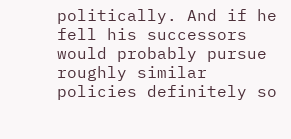politically. And if he fell his successors would probably pursue roughly similar policies definitely so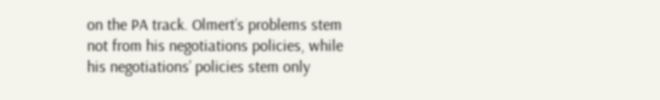on the PA track. Olmert’s problems stem not from his negotiations policies, while his negotiations’ policies stem only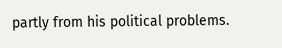partly from his political problems.